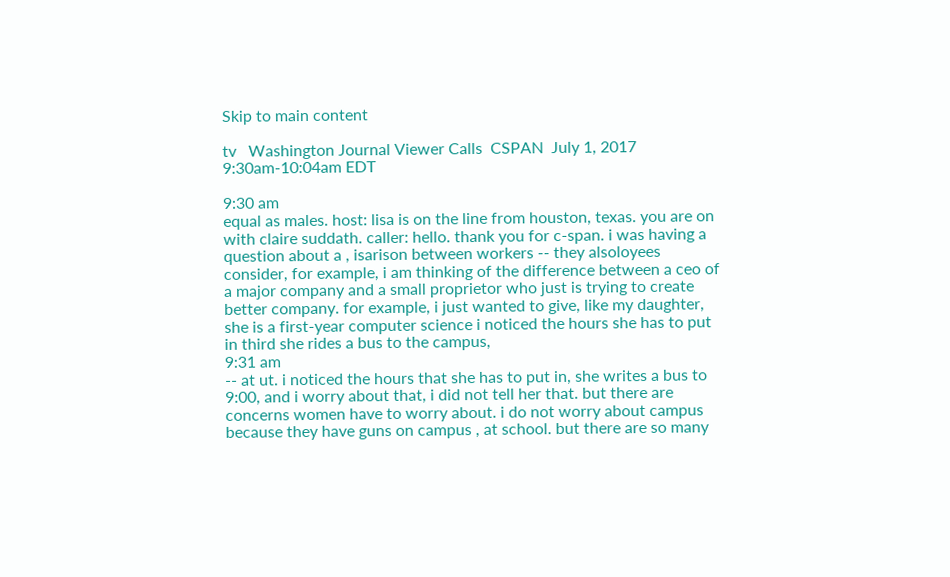Skip to main content

tv   Washington Journal Viewer Calls  CSPAN  July 1, 2017 9:30am-10:04am EDT

9:30 am
equal as males. host: lisa is on the line from houston, texas. you are on with claire suddath. caller: hello. thank you for c-span. i was having a question about a , isarison between workers -- they alsoloyees consider, for example, i am thinking of the difference between a ceo of a major company and a small proprietor who just is trying to create better company. for example, i just wanted to give, like my daughter, she is a first-year computer science i noticed the hours she has to put in third she rides a bus to the campus,
9:31 am
-- at ut. i noticed the hours that she has to put in, she writes a bus to 9:00, and i worry about that, i did not tell her that. but there are concerns women have to worry about. i do not worry about campus because they have guns on campus , at school. but there are so many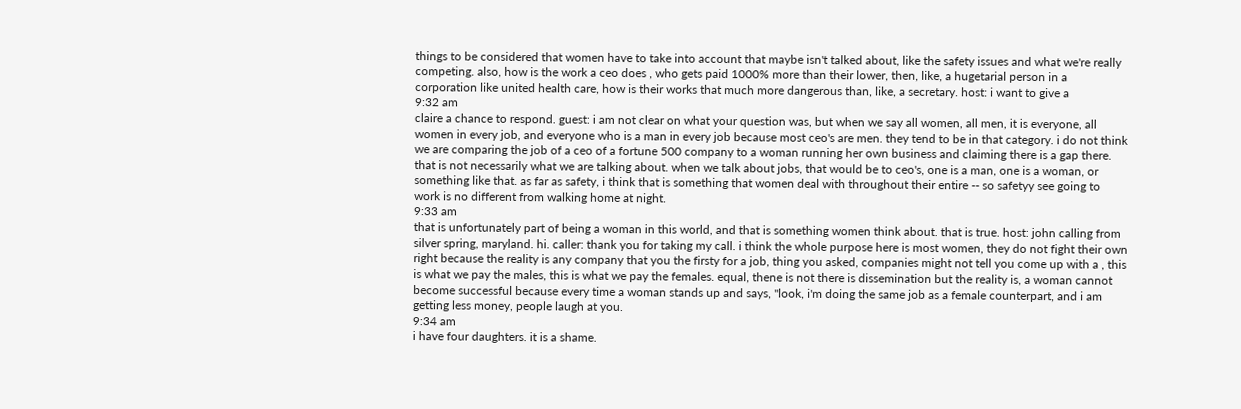things to be considered that women have to take into account that maybe isn't talked about, like the safety issues and what we're really competing. also, how is the work a ceo does , who gets paid 1000% more than their lower, then, like, a hugetarial person in a corporation like united health care, how is their works that much more dangerous than, like, a secretary. host: i want to give a
9:32 am
claire a chance to respond. guest: i am not clear on what your question was, but when we say all women, all men, it is everyone, all women in every job, and everyone who is a man in every job because most ceo's are men. they tend to be in that category. i do not think we are comparing the job of a ceo of a fortune 500 company to a woman running her own business and claiming there is a gap there. that is not necessarily what we are talking about. when we talk about jobs, that would be to ceo's, one is a man, one is a woman, or something like that. as far as safety, i think that is something that women deal with throughout their entire -- so safetyy see going to work is no different from walking home at night.
9:33 am
that is unfortunately part of being a woman in this world, and that is something women think about. that is true. host: john calling from silver spring, maryland. hi. caller: thank you for taking my call. i think the whole purpose here is most women, they do not fight their own right because the reality is any company that you the firsty for a job, thing you asked, companies might not tell you come up with a , this is what we pay the males, this is what we pay the females. equal, thene is not there is dissemination but the reality is, a woman cannot become successful because every time a woman stands up and says, "look, i'm doing the same job as a female counterpart, and i am getting less money, people laugh at you.
9:34 am
i have four daughters. it is a shame.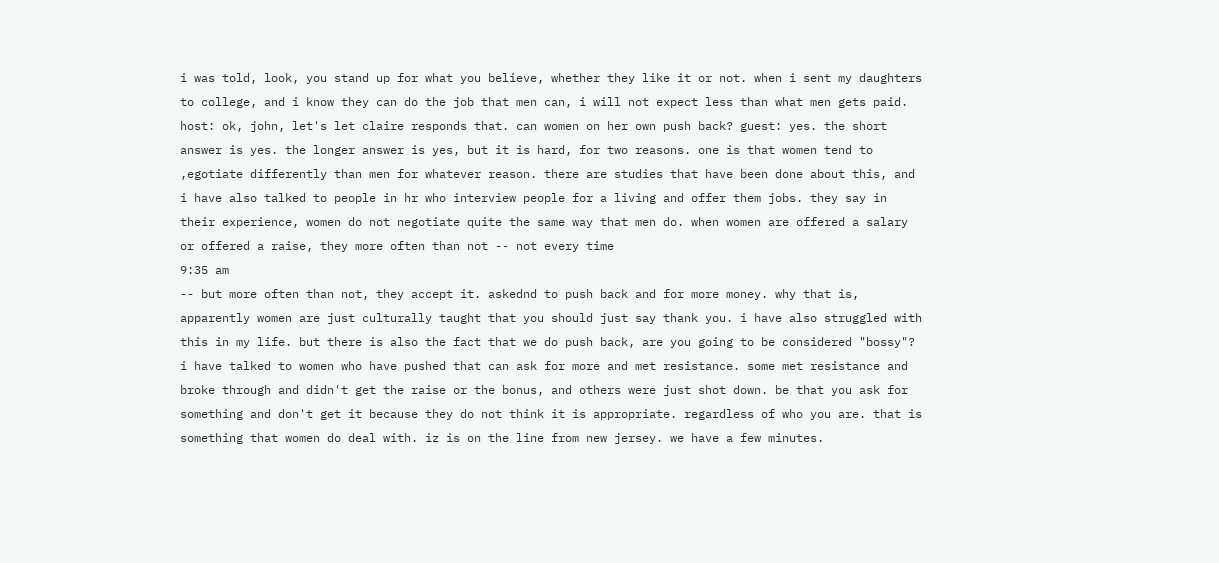i was told, look, you stand up for what you believe, whether they like it or not. when i sent my daughters to college, and i know they can do the job that men can, i will not expect less than what men gets paid. host: ok, john, let's let claire responds that. can women on her own push back? guest: yes. the short answer is yes. the longer answer is yes, but it is hard, for two reasons. one is that women tend to ,egotiate differently than men for whatever reason. there are studies that have been done about this, and i have also talked to people in hr who interview people for a living and offer them jobs. they say in their experience, women do not negotiate quite the same way that men do. when women are offered a salary or offered a raise, they more often than not -- not every time
9:35 am
-- but more often than not, they accept it. askednd to push back and for more money. why that is, apparently women are just culturally taught that you should just say thank you. i have also struggled with this in my life. but there is also the fact that we do push back, are you going to be considered "bossy"? i have talked to women who have pushed that can ask for more and met resistance. some met resistance and broke through and didn't get the raise or the bonus, and others were just shot down. be that you ask for something and don't get it because they do not think it is appropriate. regardless of who you are. that is something that women do deal with. iz is on the line from new jersey. we have a few minutes.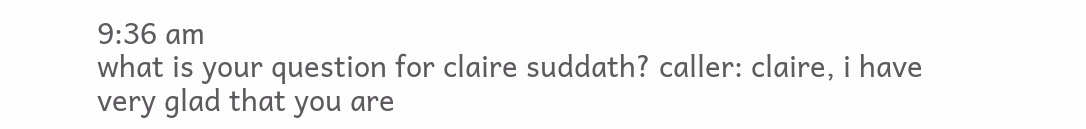9:36 am
what is your question for claire suddath? caller: claire, i have very glad that you are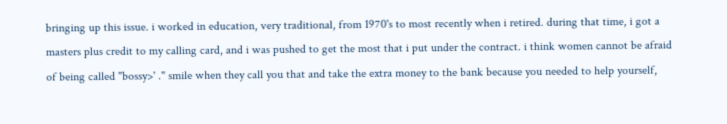bringing up this issue. i worked in education, very traditional, from 1970's to most recently when i retired. during that time, i got a masters plus credit to my calling card, and i was pushed to get the most that i put under the contract. i think women cannot be afraid of being called "bossy>' ." smile when they call you that and take the extra money to the bank because you needed to help yourself,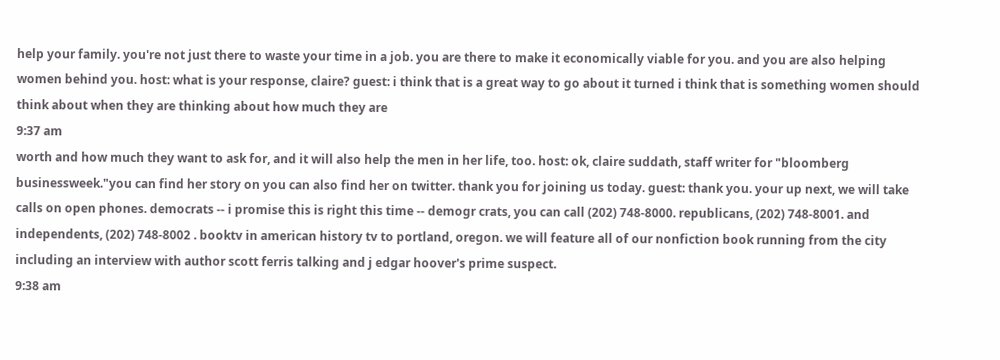help your family. you're not just there to waste your time in a job. you are there to make it economically viable for you. and you are also helping women behind you. host: what is your response, claire? guest: i think that is a great way to go about it turned i think that is something women should think about when they are thinking about how much they are
9:37 am
worth and how much they want to ask for, and it will also help the men in her life, too. host: ok, claire suddath, staff writer for "bloomberg businessweek."you can find her story on you can also find her on twitter. thank you for joining us today. guest: thank you. your up next, we will take calls on open phones. democrats -- i promise this is right this time -- demogr crats, you can call (202) 748-8000. republicans, (202) 748-8001. and independents, (202) 748-8002 . booktv in american history tv to portland, oregon. we will feature all of our nonfiction book running from the city including an interview with author scott ferris talking and j edgar hoover's prime suspect.
9:38 am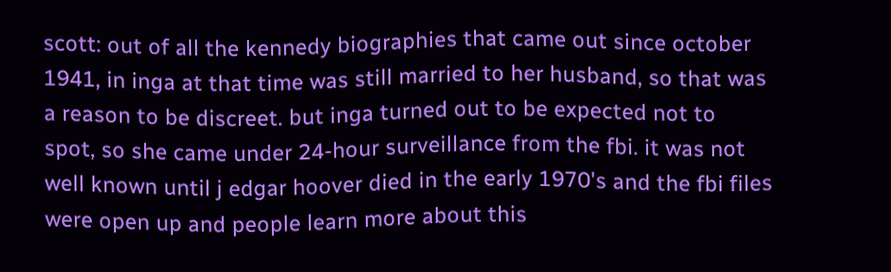scott: out of all the kennedy biographies that came out since october 1941, in inga at that time was still married to her husband, so that was a reason to be discreet. but inga turned out to be expected not to spot, so she came under 24-hour surveillance from the fbi. it was not well known until j edgar hoover died in the early 1970's and the fbi files were open up and people learn more about this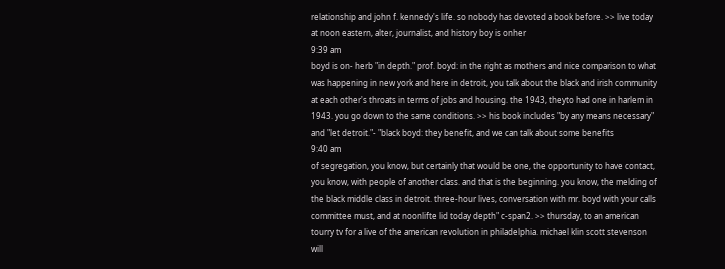relationship and john f. kennedy's life. so nobody has devoted a book before. >> live today at noon eastern, alter, journalist, and history boy is onher
9:39 am
boyd is on- herb "in depth." prof. boyd: in the right as mothers and nice comparison to what was happening in new york and here in detroit, you talk about the black and irish community at each other's throats in terms of jobs and housing. the 1943, theyto had one in harlem in 1943. you go down to the same conditions. >> his book includes "by any means necessary" and "let detroit."- "black boyd: they benefit, and we can talk about some benefits
9:40 am
of segregation, you know, but certainly that would be one, the opportunity to have contact, you know, with people of another class. and that is the beginning. you know, the melding of the black middle class in detroit. three-hour lives, conversation with mr. boyd with your calls committee must, and at noonlifte lid today depth" c-span2. >> thursday, to an american tourry tv for a live of the american revolution in philadelphia. michael klin scott stevenson will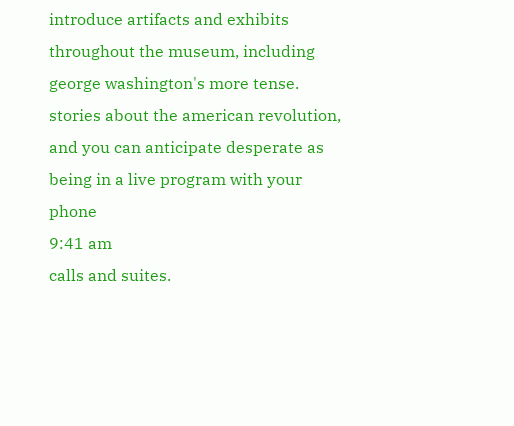introduce artifacts and exhibits throughout the museum, including george washington's more tense. stories about the american revolution, and you can anticipate desperate as being in a live program with your phone
9:41 am
calls and suites.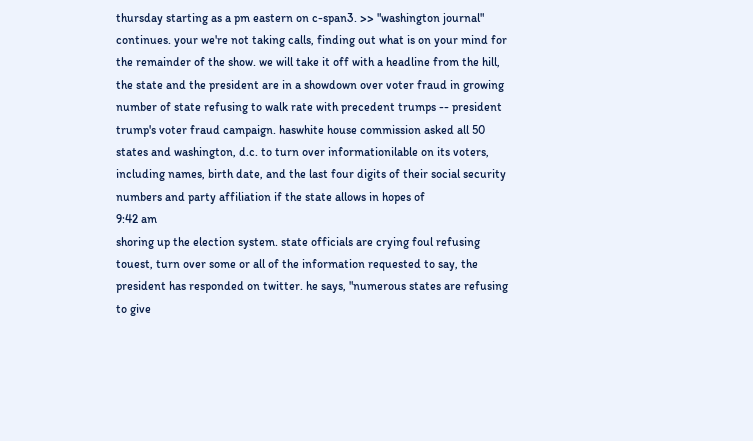thursday starting as a pm eastern on c-span3. >> "washington journal" continues. your we're not taking calls, finding out what is on your mind for the remainder of the show. we will take it off with a headline from the hill, the state and the president are in a showdown over voter fraud in growing number of state refusing to walk rate with precedent trumps -- president trump's voter fraud campaign. haswhite house commission asked all 50 states and washington, d.c. to turn over informationilable on its voters, including names, birth date, and the last four digits of their social security numbers and party affiliation if the state allows in hopes of
9:42 am
shoring up the election system. state officials are crying foul refusing touest, turn over some or all of the information requested to say, the president has responded on twitter. he says, "numerous states are refusing to give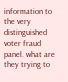information to the very distinguished voter fraud panel. what are they trying to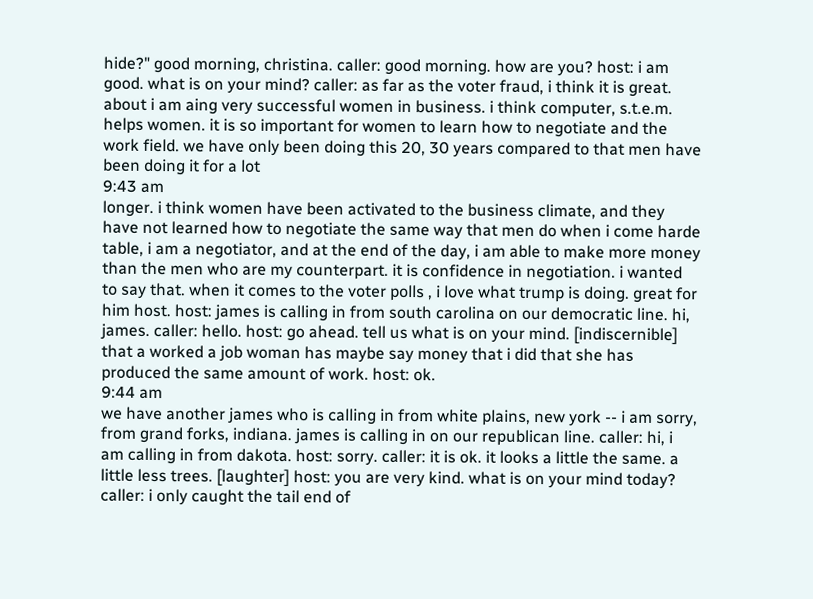hide?" good morning, christina. caller: good morning. how are you? host: i am good. what is on your mind? caller: as far as the voter fraud, i think it is great. about i am aing very successful women in business. i think computer, s.t.e.m. helps women. it is so important for women to learn how to negotiate and the work field. we have only been doing this 20, 30 years compared to that men have been doing it for a lot
9:43 am
longer. i think women have been activated to the business climate, and they have not learned how to negotiate the same way that men do when i come harde table, i am a negotiator, and at the end of the day, i am able to make more money than the men who are my counterpart. it is confidence in negotiation. i wanted to say that. when it comes to the voter polls , i love what trump is doing. great for him host. host: james is calling in from south carolina on our democratic line. hi, james. caller: hello. host: go ahead. tell us what is on your mind. [indiscernible] that a worked a job woman has maybe say money that i did that she has produced the same amount of work. host: ok.
9:44 am
we have another james who is calling in from white plains, new york -- i am sorry, from grand forks, indiana. james is calling in on our republican line. caller: hi, i am calling in from dakota. host: sorry. caller: it is ok. it looks a little the same. a little less trees. [laughter] host: you are very kind. what is on your mind today? caller: i only caught the tail end of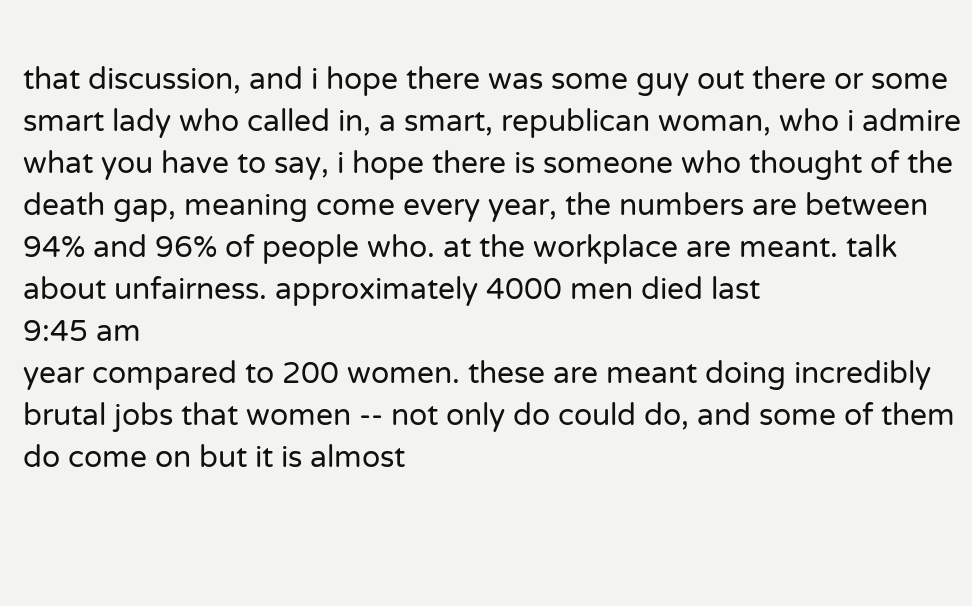that discussion, and i hope there was some guy out there or some smart lady who called in, a smart, republican woman, who i admire what you have to say, i hope there is someone who thought of the death gap, meaning come every year, the numbers are between 94% and 96% of people who. at the workplace are meant. talk about unfairness. approximately 4000 men died last
9:45 am
year compared to 200 women. these are meant doing incredibly brutal jobs that women -- not only do could do, and some of them do come on but it is almost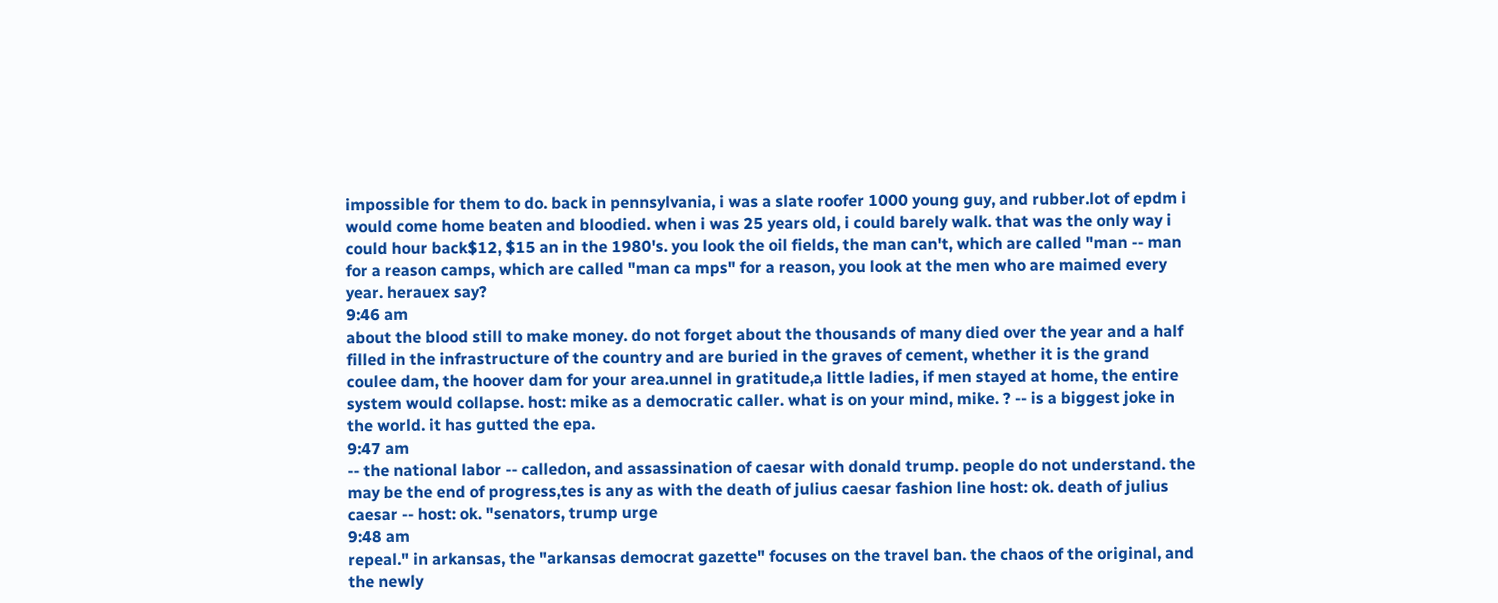impossible for them to do. back in pennsylvania, i was a slate roofer 1000 young guy, and rubber.lot of epdm i would come home beaten and bloodied. when i was 25 years old, i could barely walk. that was the only way i could hour back$12, $15 an in the 1980's. you look the oil fields, the man can't, which are called "man -- man for a reason camps, which are called "man ca mps" for a reason, you look at the men who are maimed every year. herauex say?
9:46 am
about the blood still to make money. do not forget about the thousands of many died over the year and a half filled in the infrastructure of the country and are buried in the graves of cement, whether it is the grand coulee dam, the hoover dam for your area.unnel in gratitude,a little ladies, if men stayed at home, the entire system would collapse. host: mike as a democratic caller. what is on your mind, mike. ? -- is a biggest joke in the world. it has gutted the epa.
9:47 am
-- the national labor -- calledon, and assassination of caesar with donald trump. people do not understand. the may be the end of progress,tes is any as with the death of julius caesar fashion line host: ok. death of julius caesar -- host: ok. "senators, trump urge
9:48 am
repeal." in arkansas, the "arkansas democrat gazette" focuses on the travel ban. the chaos of the original, and the newly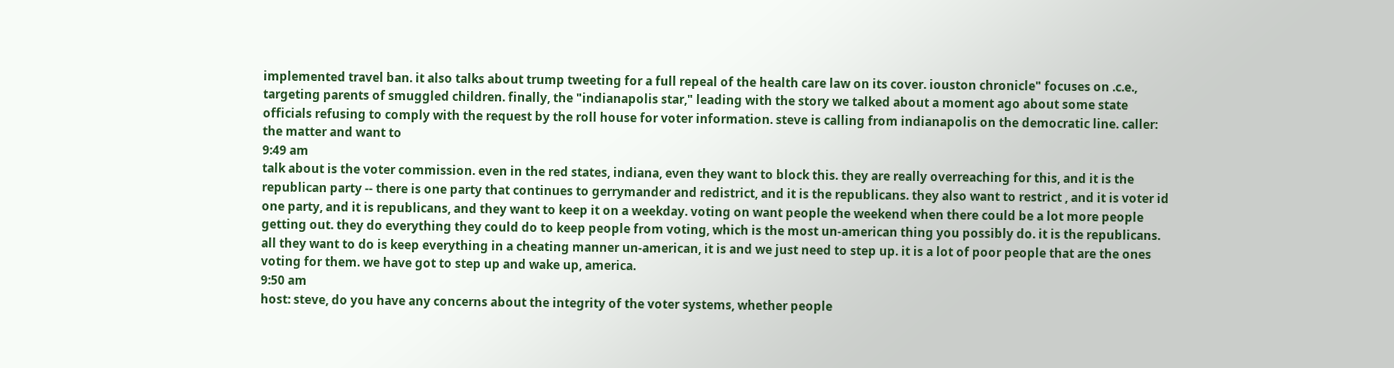implemented travel ban. it also talks about trump tweeting for a full repeal of the health care law on its cover. iouston chronicle" focuses on .c.e., targeting parents of smuggled children. finally, the "indianapolis star," leading with the story we talked about a moment ago about some state officials refusing to comply with the request by the roll house for voter information. steve is calling from indianapolis on the democratic line. caller: the matter and want to
9:49 am
talk about is the voter commission. even in the red states, indiana, even they want to block this. they are really overreaching for this, and it is the republican party -- there is one party that continues to gerrymander and redistrict, and it is the republicans. they also want to restrict , and it is voter id one party, and it is republicans, and they want to keep it on a weekday. voting on want people the weekend when there could be a lot more people getting out. they do everything they could do to keep people from voting, which is the most un-american thing you possibly do. it is the republicans. all they want to do is keep everything in a cheating manner un-american, it is and we just need to step up. it is a lot of poor people that are the ones voting for them. we have got to step up and wake up, america.
9:50 am
host: steve, do you have any concerns about the integrity of the voter systems, whether people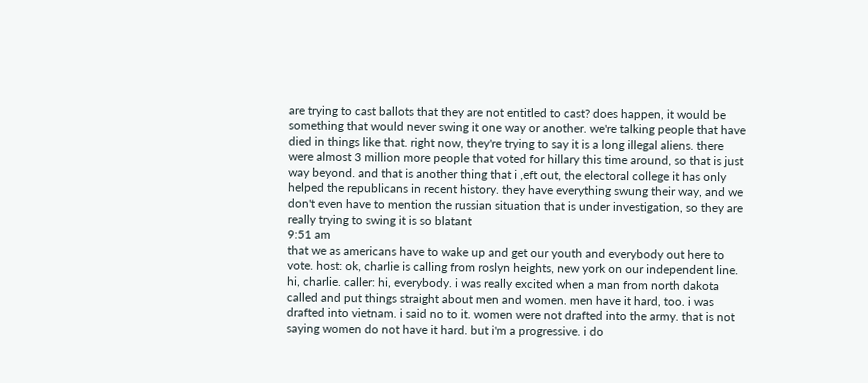are trying to cast ballots that they are not entitled to cast? does happen, it would be something that would never swing it one way or another. we're talking people that have died in things like that. right now, they're trying to say it is a long illegal aliens. there were almost 3 million more people that voted for hillary this time around, so that is just way beyond. and that is another thing that i ,eft out, the electoral college it has only helped the republicans in recent history. they have everything swung their way, and we don't even have to mention the russian situation that is under investigation, so they are really trying to swing it is so blatant
9:51 am
that we as americans have to wake up and get our youth and everybody out here to vote. host: ok, charlie is calling from roslyn heights, new york on our independent line. hi, charlie. caller: hi, everybody. i was really excited when a man from north dakota called and put things straight about men and women. men have it hard, too. i was drafted into vietnam. i said no to it. women were not drafted into the army. that is not saying women do not have it hard. but i'm a progressive. i do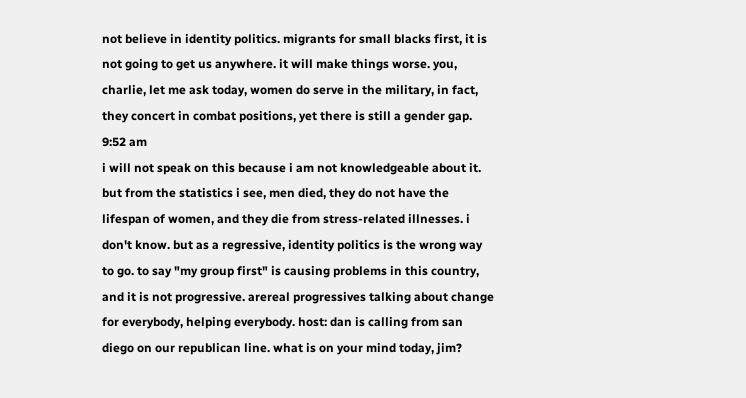not believe in identity politics. migrants for small blacks first, it is not going to get us anywhere. it will make things worse. you, charlie, let me ask today, women do serve in the military, in fact, they concert in combat positions, yet there is still a gender gap.
9:52 am
i will not speak on this because i am not knowledgeable about it. but from the statistics i see, men died, they do not have the lifespan of women, and they die from stress-related illnesses. i don't know. but as a regressive, identity politics is the wrong way to go. to say "my group first" is causing problems in this country, and it is not progressive. arereal progressives talking about change for everybody, helping everybody. host: dan is calling from san diego on our republican line. what is on your mind today, jim?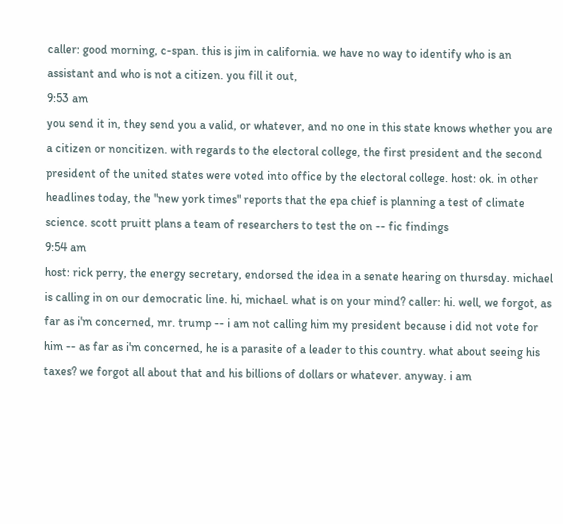caller: good morning, c-span. this is jim in california. we have no way to identify who is an assistant and who is not a citizen. you fill it out,
9:53 am
you send it in, they send you a valid, or whatever, and no one in this state knows whether you are a citizen or noncitizen. with regards to the electoral college, the first president and the second president of the united states were voted into office by the electoral college. host: ok. in other headlines today, the "new york times" reports that the epa chief is planning a test of climate science. scott pruitt plans a team of researchers to test the on -- fic findings
9:54 am
host: rick perry, the energy secretary, endorsed the idea in a senate hearing on thursday. michael is calling in on our democratic line. hi, michael. what is on your mind? caller: hi. well, we forgot, as far as i'm concerned, mr. trump -- i am not calling him my president because i did not vote for him -- as far as i'm concerned, he is a parasite of a leader to this country. what about seeing his taxes? we forgot all about that and his billions of dollars or whatever. anyway. i am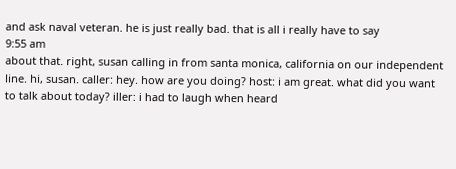and ask naval veteran. he is just really bad. that is all i really have to say
9:55 am
about that. right, susan calling in from santa monica, california on our independent line. hi, susan. caller: hey. how are you doing? host: i am great. what did you want to talk about today? iller: i had to laugh when heard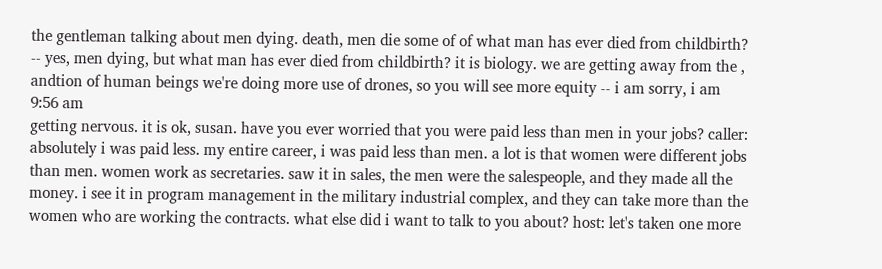the gentleman talking about men dying. death, men die some of of what man has ever died from childbirth? -- yes, men dying, but what man has ever died from childbirth? it is biology. we are getting away from the , andtion of human beings we're doing more use of drones, so you will see more equity -- i am sorry, i am
9:56 am
getting nervous. it is ok, susan. have you ever worried that you were paid less than men in your jobs? caller: absolutely i was paid less. my entire career, i was paid less than men. a lot is that women were different jobs than men. women work as secretaries. saw it in sales, the men were the salespeople, and they made all the money. i see it in program management in the military industrial complex, and they can take more than the women who are working the contracts. what else did i want to talk to you about? host: let's taken one more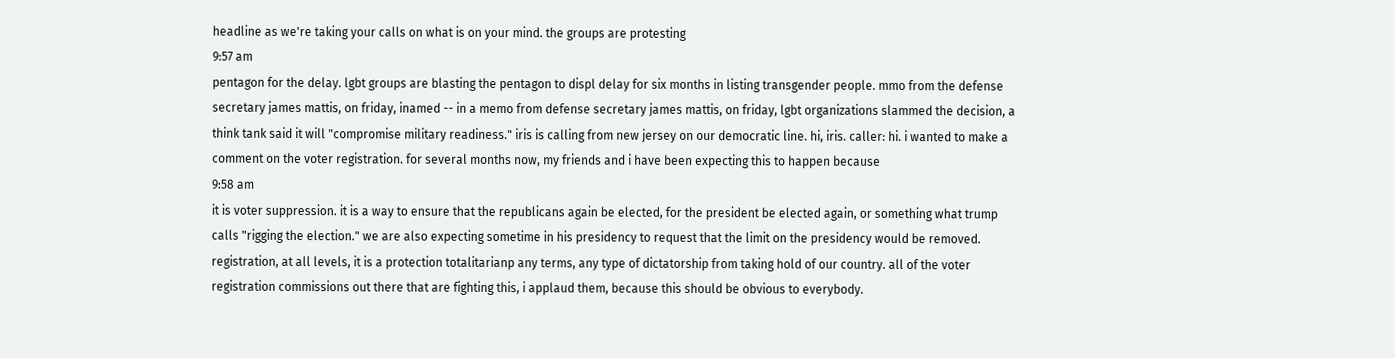headline as we're taking your calls on what is on your mind. the groups are protesting
9:57 am
pentagon for the delay. lgbt groups are blasting the pentagon to displ delay for six months in listing transgender people. mmo from the defense secretary james mattis, on friday, inamed -- in a memo from defense secretary james mattis, on friday, lgbt organizations slammed the decision, a think tank said it will "compromise military readiness." iris is calling from new jersey on our democratic line. hi, iris. caller: hi. i wanted to make a comment on the voter registration. for several months now, my friends and i have been expecting this to happen because
9:58 am
it is voter suppression. it is a way to ensure that the republicans again be elected, for the president be elected again, or something what trump calls "rigging the election." we are also expecting sometime in his presidency to request that the limit on the presidency would be removed. registration, at all levels, it is a protection totalitarianp any terms, any type of dictatorship from taking hold of our country. all of the voter registration commissions out there that are fighting this, i applaud them, because this should be obvious to everybody.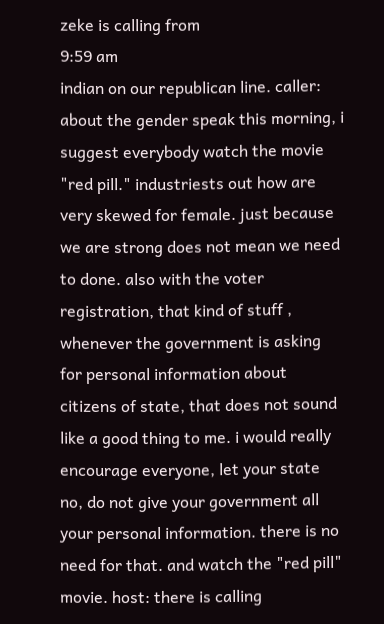zeke is calling from
9:59 am
indian on our republican line. caller: about the gender speak this morning, i suggest everybody watch the movie "red pill." industriests out how are very skewed for female. just because we are strong does not mean we need to done. also with the voter registration, that kind of stuff , whenever the government is asking for personal information about citizens of state, that does not sound like a good thing to me. i would really encourage everyone, let your state no, do not give your government all your personal information. there is no need for that. and watch the "red pill" movie. host: there is calling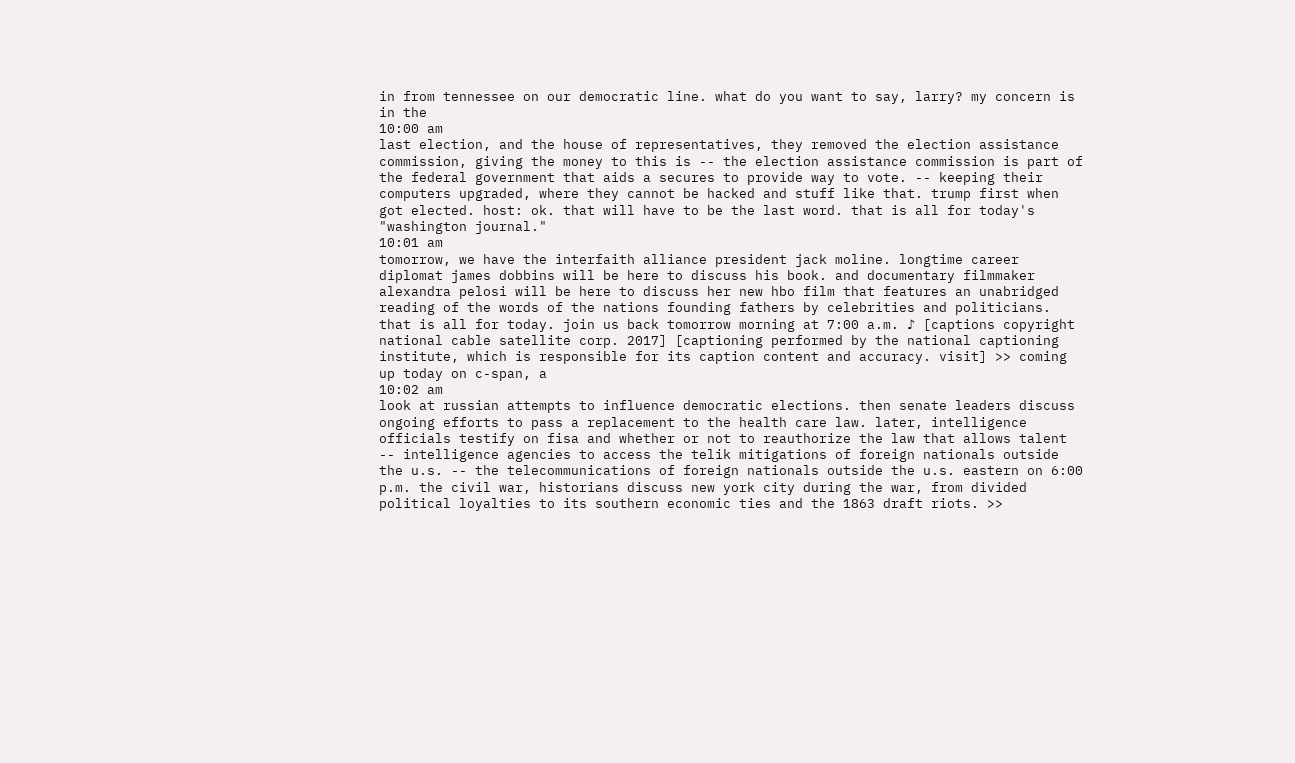in from tennessee on our democratic line. what do you want to say, larry? my concern is in the
10:00 am
last election, and the house of representatives, they removed the election assistance commission, giving the money to this is -- the election assistance commission is part of the federal government that aids a secures to provide way to vote. -- keeping their computers upgraded, where they cannot be hacked and stuff like that. trump first when got elected. host: ok. that will have to be the last word. that is all for today's "washington journal."
10:01 am
tomorrow, we have the interfaith alliance president jack moline. longtime career diplomat james dobbins will be here to discuss his book. and documentary filmmaker alexandra pelosi will be here to discuss her new hbo film that features an unabridged reading of the words of the nations founding fathers by celebrities and politicians. that is all for today. join us back tomorrow morning at 7:00 a.m. ♪ [captions copyright national cable satellite corp. 2017] [captioning performed by the national captioning institute, which is responsible for its caption content and accuracy. visit] >> coming up today on c-span, a
10:02 am
look at russian attempts to influence democratic elections. then senate leaders discuss ongoing efforts to pass a replacement to the health care law. later, intelligence officials testify on fisa and whether or not to reauthorize the law that allows talent -- intelligence agencies to access the telik mitigations of foreign nationals outside the u.s. -- the telecommunications of foreign nationals outside the u.s. eastern on 6:00 p.m. the civil war, historians discuss new york city during the war, from divided political loyalties to its southern economic ties and the 1863 draft riots. >>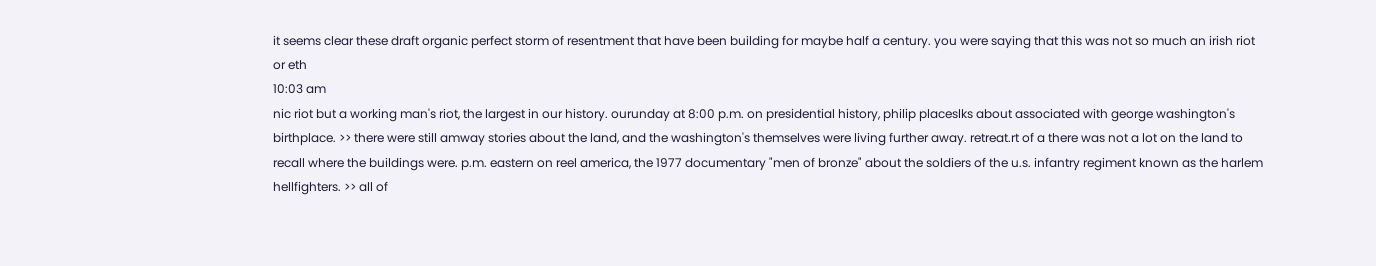it seems clear these draft organic perfect storm of resentment that have been building for maybe half a century. you were saying that this was not so much an irish riot or eth
10:03 am
nic riot but a working man's riot, the largest in our history. ourunday at 8:00 p.m. on presidential history, philip placeslks about associated with george washington's birthplace. >> there were still amway stories about the land, and the washington's themselves were living further away. retreat.rt of a there was not a lot on the land to recall where the buildings were. p.m. eastern on reel america, the 1977 documentary "men of bronze" about the soldiers of the u.s. infantry regiment known as the harlem hellfighters. >> all of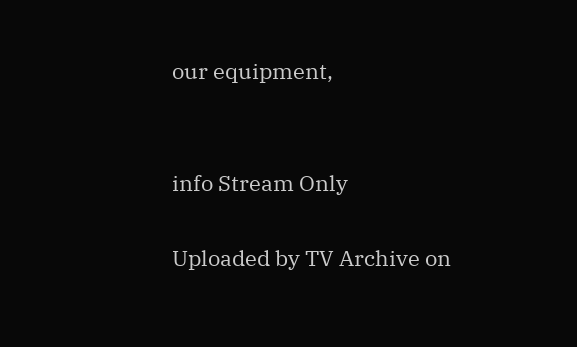our equipment,


info Stream Only

Uploaded by TV Archive on